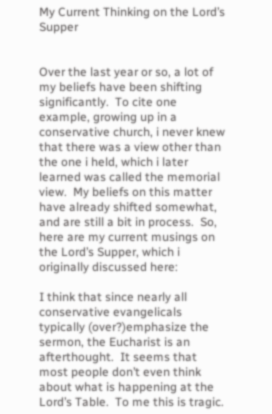My Current Thinking on the Lord’s Supper


Over the last year or so, a lot of my beliefs have been shifting significantly.  To cite one example, growing up in a conservative church, i never knew that there was a view other than the one i held, which i later learned was called the memorial view.  My beliefs on this matter have already shifted somewhat, and are still a bit in process.  So, here are my current musings on the Lord’s Supper, which i originally discussed here:

I think that since nearly all conservative evangelicals typically (over?)emphasize the sermon, the Eucharist is an afterthought.  It seems that most people don’t even think about what is happening at the Lord’s Table.  To me this is tragic.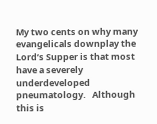My two cents on why many evangelicals downplay the Lord’s Supper is that most have a severely underdeveloped pneumatology.   Although this is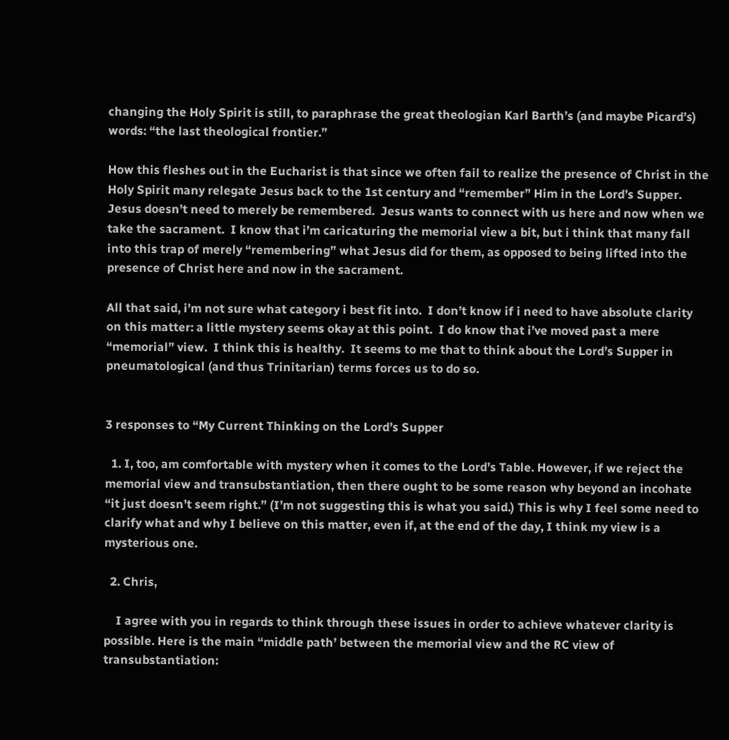changing the Holy Spirit is still, to paraphrase the great theologian Karl Barth’s (and maybe Picard’s) words: “the last theological frontier.”

How this fleshes out in the Eucharist is that since we often fail to realize the presence of Christ in the Holy Spirit many relegate Jesus back to the 1st century and “remember” Him in the Lord’s Supper.  Jesus doesn’t need to merely be remembered.  Jesus wants to connect with us here and now when we take the sacrament.  I know that i’m caricaturing the memorial view a bit, but i think that many fall into this trap of merely “remembering” what Jesus did for them, as opposed to being lifted into the presence of Christ here and now in the sacrament.

All that said, i’m not sure what category i best fit into.  I don’t know if i need to have absolute clarity on this matter: a little mystery seems okay at this point.  I do know that i’ve moved past a mere “memorial” view.  I think this is healthy.  It seems to me that to think about the Lord’s Supper in pneumatological (and thus Trinitarian) terms forces us to do so.


3 responses to “My Current Thinking on the Lord’s Supper

  1. I, too, am comfortable with mystery when it comes to the Lord’s Table. However, if we reject the memorial view and transubstantiation, then there ought to be some reason why beyond an incohate “it just doesn’t seem right.” (I’m not suggesting this is what you said.) This is why I feel some need to clarify what and why I believe on this matter, even if, at the end of the day, I think my view is a mysterious one.

  2. Chris,

    I agree with you in regards to think through these issues in order to achieve whatever clarity is possible. Here is the main “middle path’ between the memorial view and the RC view of transubstantiation: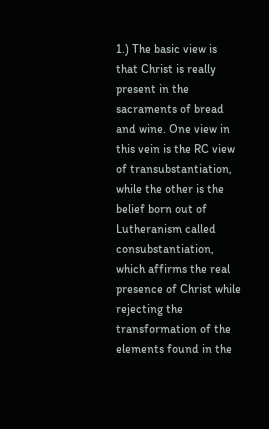1.) The basic view is that Christ is really present in the sacraments of bread and wine. One view in this vein is the RC view of transubstantiation, while the other is the belief born out of Lutheranism called consubstantiation, which affirms the real presence of Christ while rejecting the transformation of the elements found in the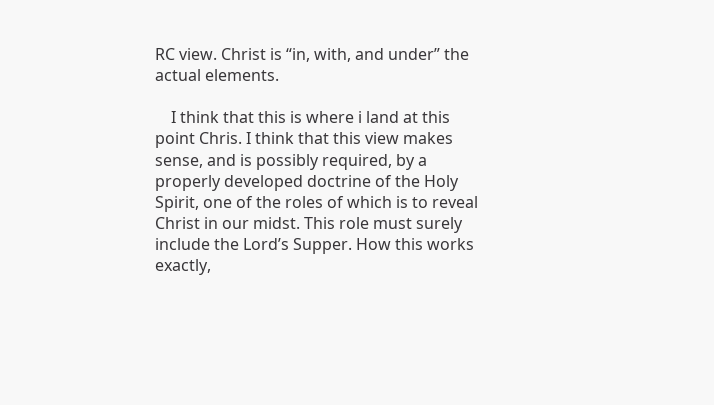RC view. Christ is “in, with, and under” the actual elements.

    I think that this is where i land at this point Chris. I think that this view makes sense, and is possibly required, by a properly developed doctrine of the Holy Spirit, one of the roles of which is to reveal Christ in our midst. This role must surely include the Lord’s Supper. How this works exactly,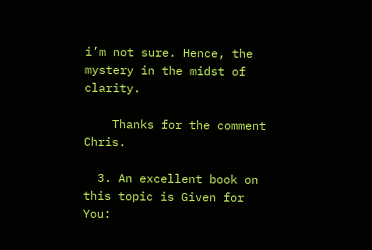i’m not sure. Hence, the mystery in the midst of clarity.

    Thanks for the comment Chris.

  3. An excellent book on this topic is Given for You: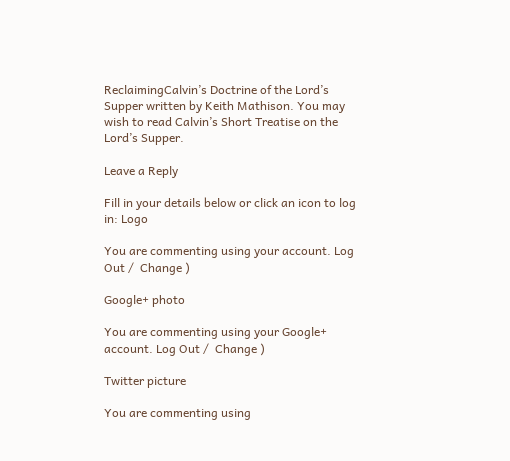ReclaimingCalvin’s Doctrine of the Lord’s Supper written by Keith Mathison. You may wish to read Calvin’s Short Treatise on the Lord’s Supper.

Leave a Reply

Fill in your details below or click an icon to log in: Logo

You are commenting using your account. Log Out /  Change )

Google+ photo

You are commenting using your Google+ account. Log Out /  Change )

Twitter picture

You are commenting using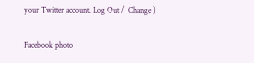your Twitter account. Log Out /  Change )

Facebook photo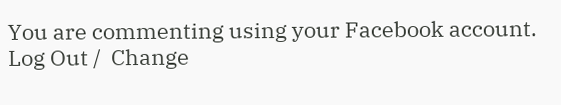You are commenting using your Facebook account. Log Out /  Change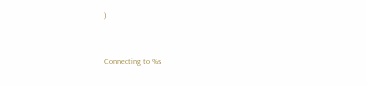)


Connecting to %s